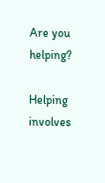Are you helping?

Helping involves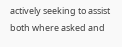actively seeking to assist both where asked and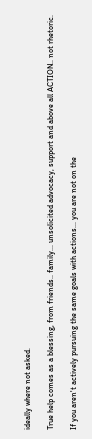ideally where not asked.

True help comes as a blessing, from friends.. family... unsolicited advocacy, support and above all ACTION.. not rhetoric.

If you aren't actively pursuing the same goals with actions... you are not on the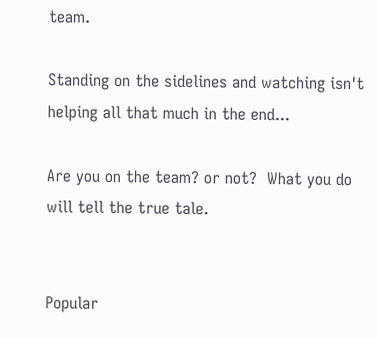team.

Standing on the sidelines and watching isn't helping all that much in the end...

Are you on the team? or not?  What you do will tell the true tale.


Popular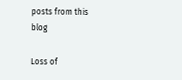posts from this blog

Loss of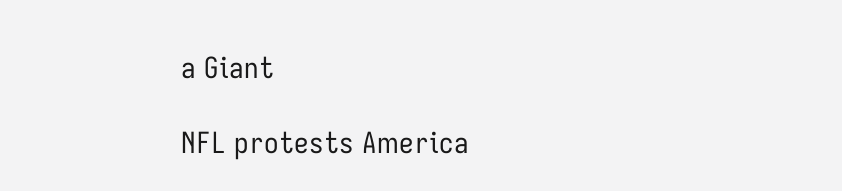a Giant

NFL protests America